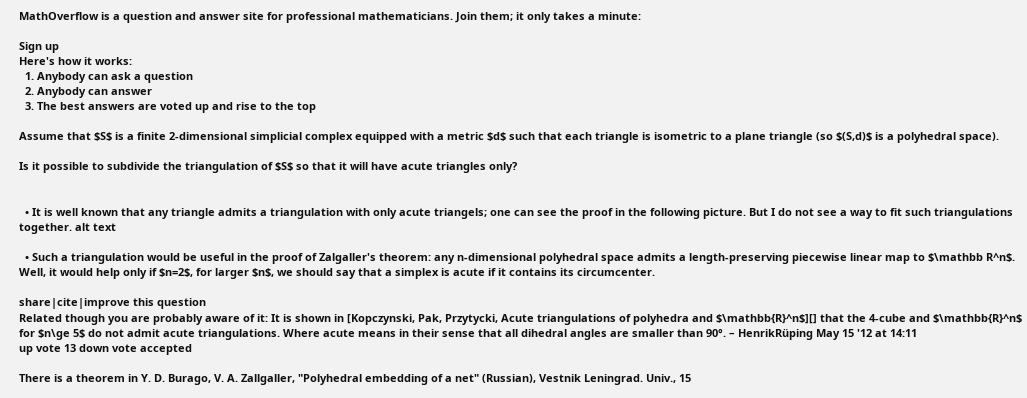MathOverflow is a question and answer site for professional mathematicians. Join them; it only takes a minute:

Sign up
Here's how it works:
  1. Anybody can ask a question
  2. Anybody can answer
  3. The best answers are voted up and rise to the top

Assume that $S$ is a finite 2-dimensional simplicial complex equipped with a metric $d$ such that each triangle is isometric to a plane triangle (so $(S,d)$ is a polyhedral space).

Is it possible to subdivide the triangulation of $S$ so that it will have acute triangles only?


  • It is well known that any triangle admits a triangulation with only acute triangels; one can see the proof in the following picture. But I do not see a way to fit such triangulations together. alt text

  • Such a triangulation would be useful in the proof of Zalgaller's theorem: any n-dimensional polyhedral space admits a length-preserving piecewise linear map to $\mathbb R^n$. Well, it would help only if $n=2$, for larger $n$, we should say that a simplex is acute if it contains its circumcenter.

share|cite|improve this question
Related though you are probably aware of it: It is shown in [Kopczynski, Pak, Przytycki, Acute triangulations of polyhedra and $\mathbb{R}^n$][] that the 4-cube and $\mathbb{R}^n$ for $n\ge 5$ do not admit acute triangulations. Where acute means in their sense that all dihedral angles are smaller than 90°. – HenrikRüping May 15 '12 at 14:11
up vote 13 down vote accepted

There is a theorem in Y. D. Burago, V. A. Zallgaller, "Polyhedral embedding of a net" (Russian), Vestnik Leningrad. Univ., 15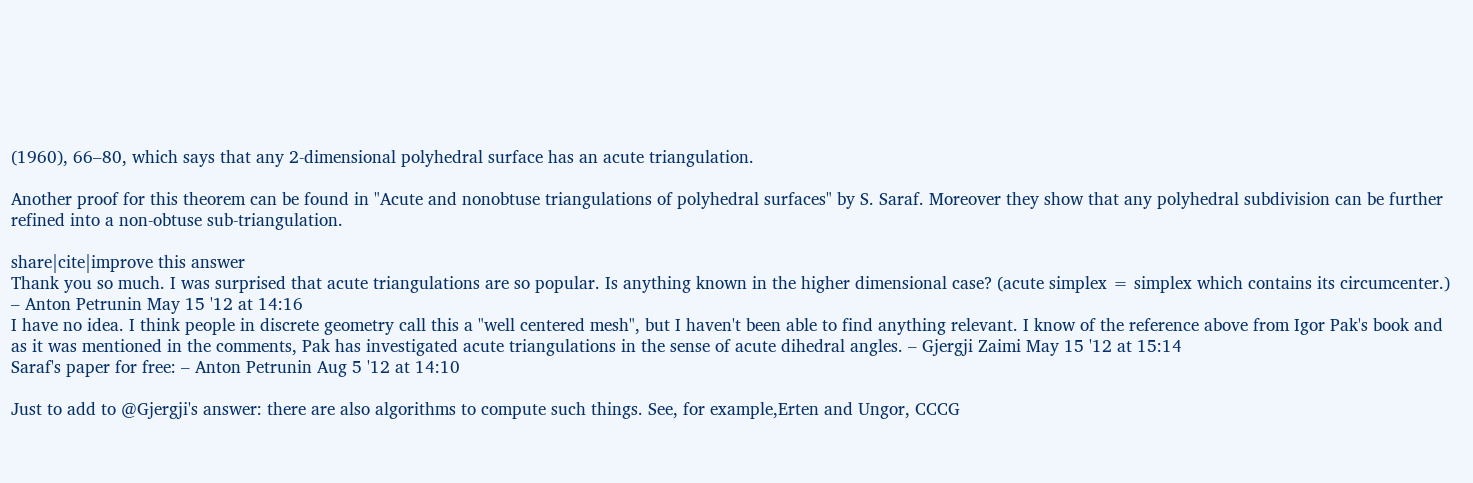(1960), 66–80, which says that any 2-dimensional polyhedral surface has an acute triangulation.

Another proof for this theorem can be found in "Acute and nonobtuse triangulations of polyhedral surfaces" by S. Saraf. Moreover they show that any polyhedral subdivision can be further refined into a non-obtuse sub-triangulation.

share|cite|improve this answer
Thank you so much. I was surprised that acute triangulations are so popular. Is anything known in the higher dimensional case? (acute simplex = simplex which contains its circumcenter.) – Anton Petrunin May 15 '12 at 14:16
I have no idea. I think people in discrete geometry call this a "well centered mesh", but I haven't been able to find anything relevant. I know of the reference above from Igor Pak's book and as it was mentioned in the comments, Pak has investigated acute triangulations in the sense of acute dihedral angles. – Gjergji Zaimi May 15 '12 at 15:14
Saraf's paper for free: – Anton Petrunin Aug 5 '12 at 14:10

Just to add to @Gjergji's answer: there are also algorithms to compute such things. See, for example,Erten and Ungor, CCCG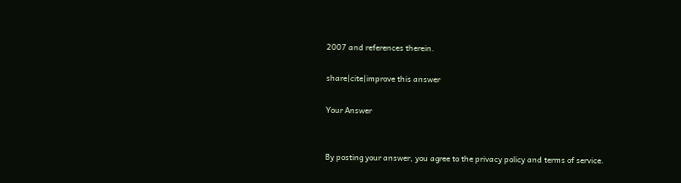2007 and references therein.

share|cite|improve this answer

Your Answer


By posting your answer, you agree to the privacy policy and terms of service.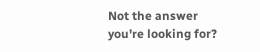Not the answer you're looking for?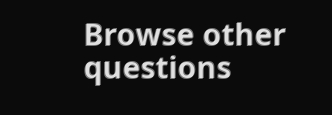Browse other questions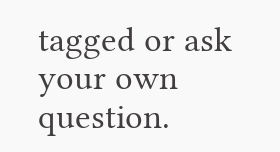tagged or ask your own question.